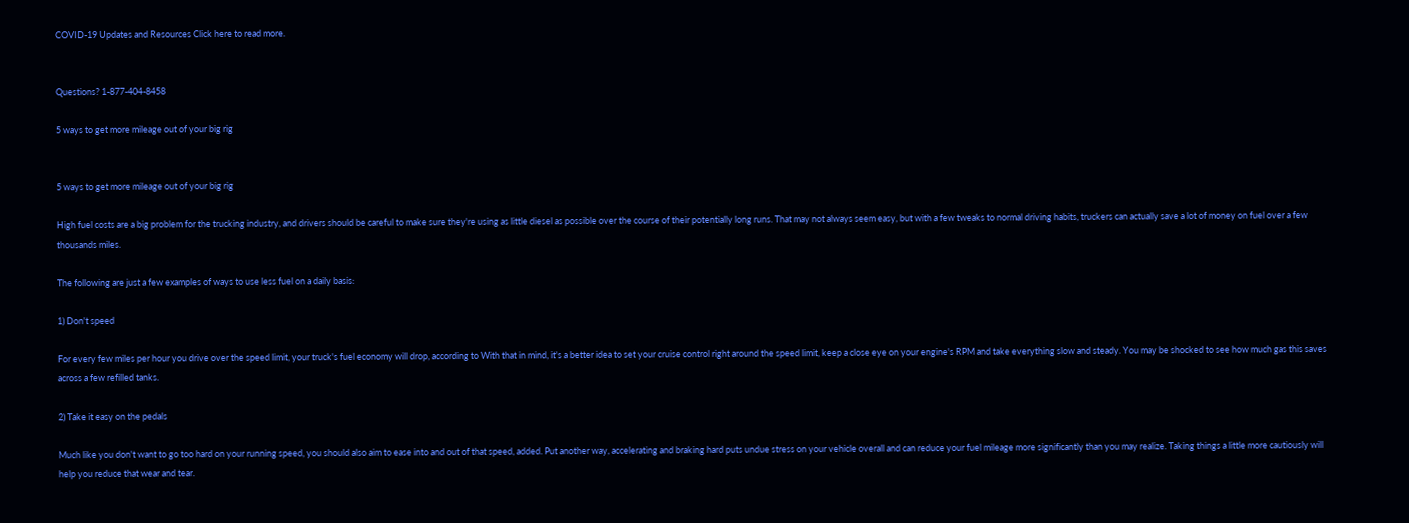COVID-19 Updates and Resources Click here to read more.


Questions? 1-877-404-8458

5 ways to get more mileage out of your big rig


5 ways to get more mileage out of your big rig

High fuel costs are a big problem for the trucking industry, and drivers should be careful to make sure they're using as little diesel as possible over the course of their potentially long runs. That may not always seem easy, but with a few tweaks to normal driving habits, truckers can actually save a lot of money on fuel over a few thousands miles.

The following are just a few examples of ways to use less fuel on a daily basis:

1) Don't speed

For every few miles per hour you drive over the speed limit, your truck's fuel economy will drop, according to With that in mind, it's a better idea to set your cruise control right around the speed limit, keep a close eye on your engine's RPM and take everything slow and steady. You may be shocked to see how much gas this saves across a few refilled tanks.

2) Take it easy on the pedals

Much like you don't want to go too hard on your running speed, you should also aim to ease into and out of that speed, added. Put another way, accelerating and braking hard puts undue stress on your vehicle overall and can reduce your fuel mileage more significantly than you may realize. Taking things a little more cautiously will help you reduce that wear and tear.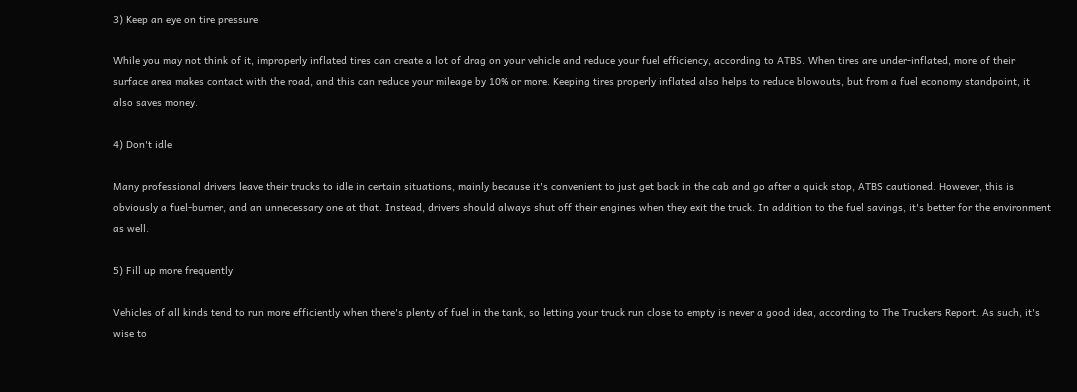3) Keep an eye on tire pressure

While you may not think of it, improperly inflated tires can create a lot of drag on your vehicle and reduce your fuel efficiency, according to ATBS. When tires are under-inflated, more of their surface area makes contact with the road, and this can reduce your mileage by 10% or more. Keeping tires properly inflated also helps to reduce blowouts, but from a fuel economy standpoint, it also saves money.

4) Don't idle

Many professional drivers leave their trucks to idle in certain situations, mainly because it's convenient to just get back in the cab and go after a quick stop, ATBS cautioned. However, this is obviously a fuel-burner, and an unnecessary one at that. Instead, drivers should always shut off their engines when they exit the truck. In addition to the fuel savings, it's better for the environment as well.

5) Fill up more frequently

Vehicles of all kinds tend to run more efficiently when there's plenty of fuel in the tank, so letting your truck run close to empty is never a good idea, according to The Truckers Report. As such, it's wise to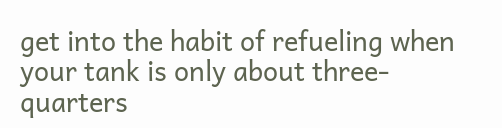get into the habit of refueling when your tank is only about three-quarters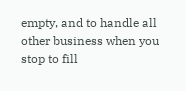empty, and to handle all other business when you stop to fill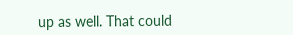up as well. That could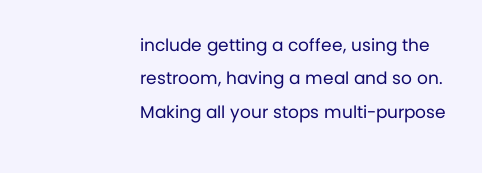include getting a coffee, using the restroom, having a meal and so on. Making all your stops multi-purpose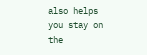also helps you stay on the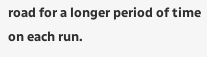road for a longer period of time on each run.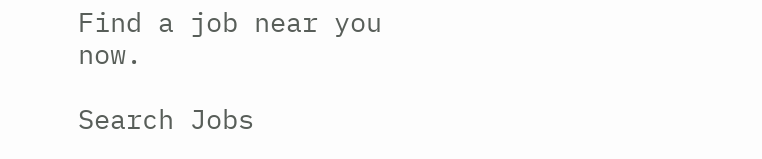Find a job near you now.

Search Jobs